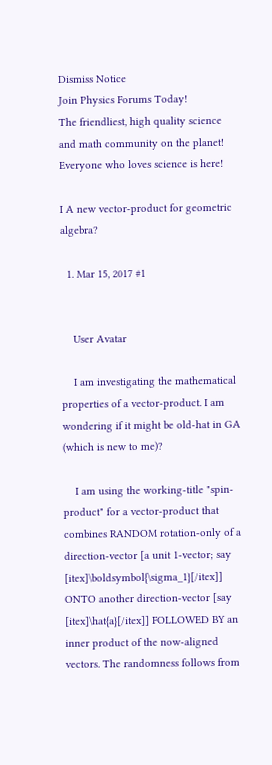Dismiss Notice
Join Physics Forums Today!
The friendliest, high quality science and math community on the planet! Everyone who loves science is here!

I A new vector-product for geometric algebra?

  1. Mar 15, 2017 #1


    User Avatar

    I am investigating the mathematical properties of a vector-product. I am wondering if it might be old-hat in GA (which is new to me)?

    I am using the working-title "spin-product" for a vector-product that combines RANDOM rotation-only of a direction-vector [a unit 1-vector; say [itex]\boldsymbol{\sigma_1}[/itex]] ONTO another direction-vector [say [itex]\hat{a}[/itex]] FOLLOWED BY an inner product of the now-aligned vectors. The randomness follows from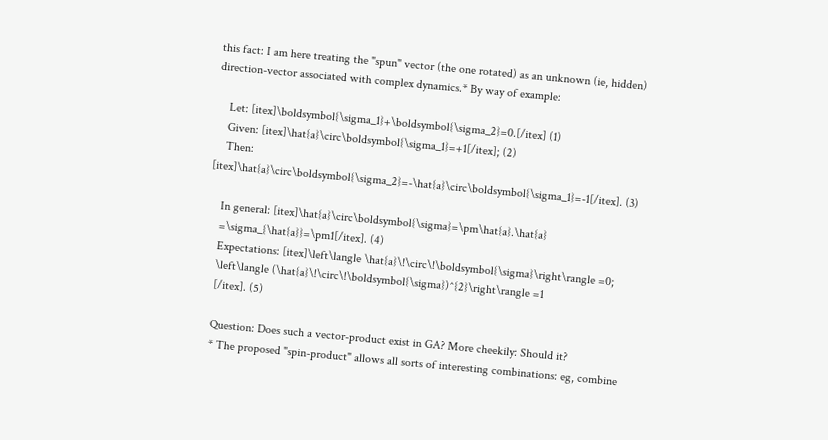this fact: I am here treating the "spun" vector (the one rotated) as an unknown (ie, hidden) direction-vector associated with complex dynamics.* By way of example:

    Let: [itex]\boldsymbol{\sigma_1}+\boldsymbol{\sigma_2}=0.[/itex] (1)
    Given: [itex]\hat{a}\circ\boldsymbol{\sigma_1}=+1[/itex]; (2)
    Then: [itex]\hat{a}\circ\boldsymbol{\sigma_2}=-\hat{a}\circ\boldsymbol{\sigma_1}=-1[/itex]. (3)

    In general: [itex]\hat{a}\circ\boldsymbol{\sigma}=\pm\hat{a}.\hat{a}
    =\sigma_{\hat{a}}=\pm1[/itex]. (4)
    Expectations: [itex]\left\langle \hat{a}\!\circ\!\boldsymbol{\sigma}\right\rangle =0;
    \left\langle (\hat{a}\!\circ\!\boldsymbol{\sigma})^{2}\right\rangle =1
    [/itex]. (5)

    Question: Does such a vector-product exist in GA? More cheekily: Should it?
    * The proposed "spin-product" allows all sorts of interesting combinations: eg, combine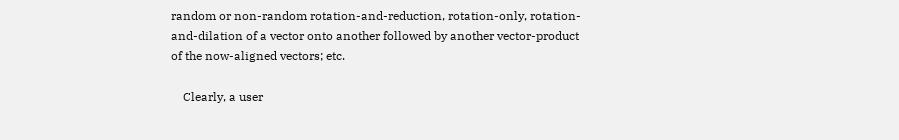random or non-random rotation-and-reduction, rotation-only, rotation-and-dilation of a vector onto another followed by another vector-product of the now-aligned vectors; etc.

    Clearly, a user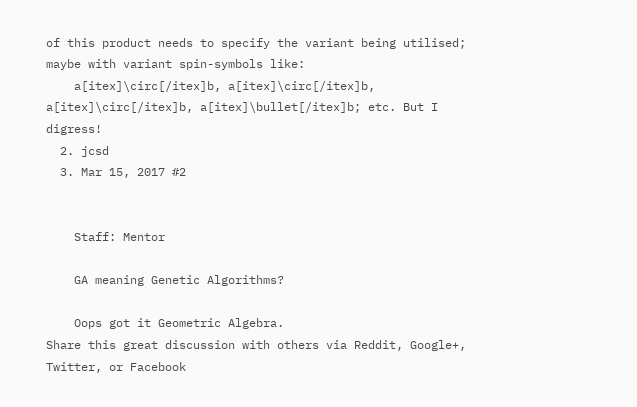of this product needs to specify the variant being utilised; maybe with variant spin-symbols like:
    a[itex]\circ[/itex]b, a[itex]\circ[/itex]b, a[itex]\circ[/itex]b, a[itex]\bullet[/itex]b; etc. But I digress!
  2. jcsd
  3. Mar 15, 2017 #2


    Staff: Mentor

    GA meaning Genetic Algorithms?

    Oops got it Geometric Algebra.
Share this great discussion with others via Reddit, Google+, Twitter, or Facebook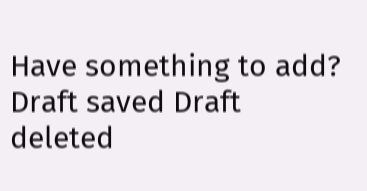Have something to add?
Draft saved Draft deleted